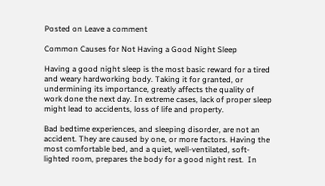Posted on Leave a comment

Common Causes for Not Having a Good Night Sleep

Having a good night sleep is the most basic reward for a tired and weary hardworking body. Taking it for granted, or undermining its importance, greatly affects the quality of work done the next day. In extreme cases, lack of proper sleep might lead to accidents, loss of life and property.

Bad bedtime experiences, and sleeping disorder, are not an accident. They are caused by one, or more factors. Having the most comfortable bed, and a quiet, well-ventilated, soft-lighted room, prepares the body for a good night rest.  In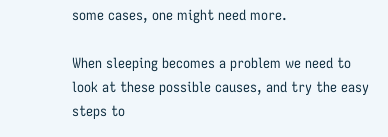some cases, one might need more.

When sleeping becomes a problem we need to look at these possible causes, and try the easy steps to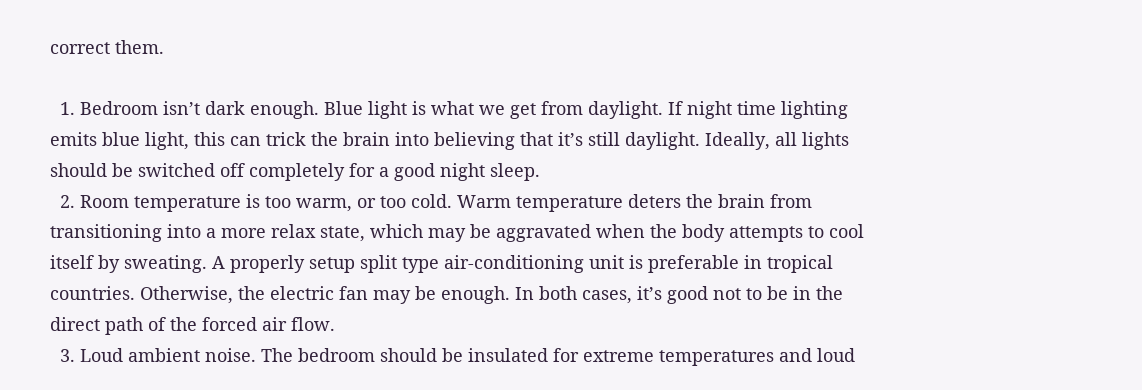correct them.

  1. Bedroom isn’t dark enough. Blue light is what we get from daylight. If night time lighting emits blue light, this can trick the brain into believing that it’s still daylight. Ideally, all lights should be switched off completely for a good night sleep.
  2. Room temperature is too warm, or too cold. Warm temperature deters the brain from transitioning into a more relax state, which may be aggravated when the body attempts to cool itself by sweating. A properly setup split type air-conditioning unit is preferable in tropical countries. Otherwise, the electric fan may be enough. In both cases, it’s good not to be in the direct path of the forced air flow.
  3. Loud ambient noise. The bedroom should be insulated for extreme temperatures and loud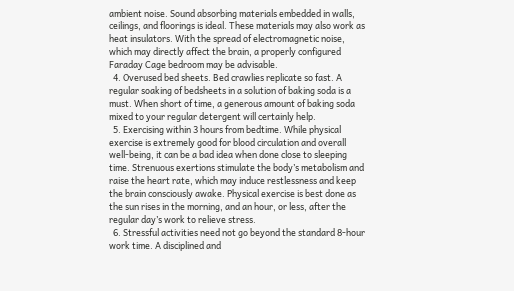ambient noise. Sound absorbing materials embedded in walls, ceilings, and floorings is ideal. These materials may also work as heat insulators. With the spread of electromagnetic noise, which may directly affect the brain, a properly configured Faraday Cage bedroom may be advisable.
  4. Overused bed sheets. Bed crawlies replicate so fast. A regular soaking of bedsheets in a solution of baking soda is a must. When short of time, a generous amount of baking soda mixed to your regular detergent will certainly help.
  5. Exercising within 3 hours from bedtime. While physical exercise is extremely good for blood circulation and overall well-being, it can be a bad idea when done close to sleeping time. Strenuous exertions stimulate the body’s metabolism and raise the heart rate, which may induce restlessness and keep the brain consciously awake. Physical exercise is best done as the sun rises in the morning, and an hour, or less, after the regular day’s work to relieve stress.
  6. Stressful activities need not go beyond the standard 8-hour work time. A disciplined and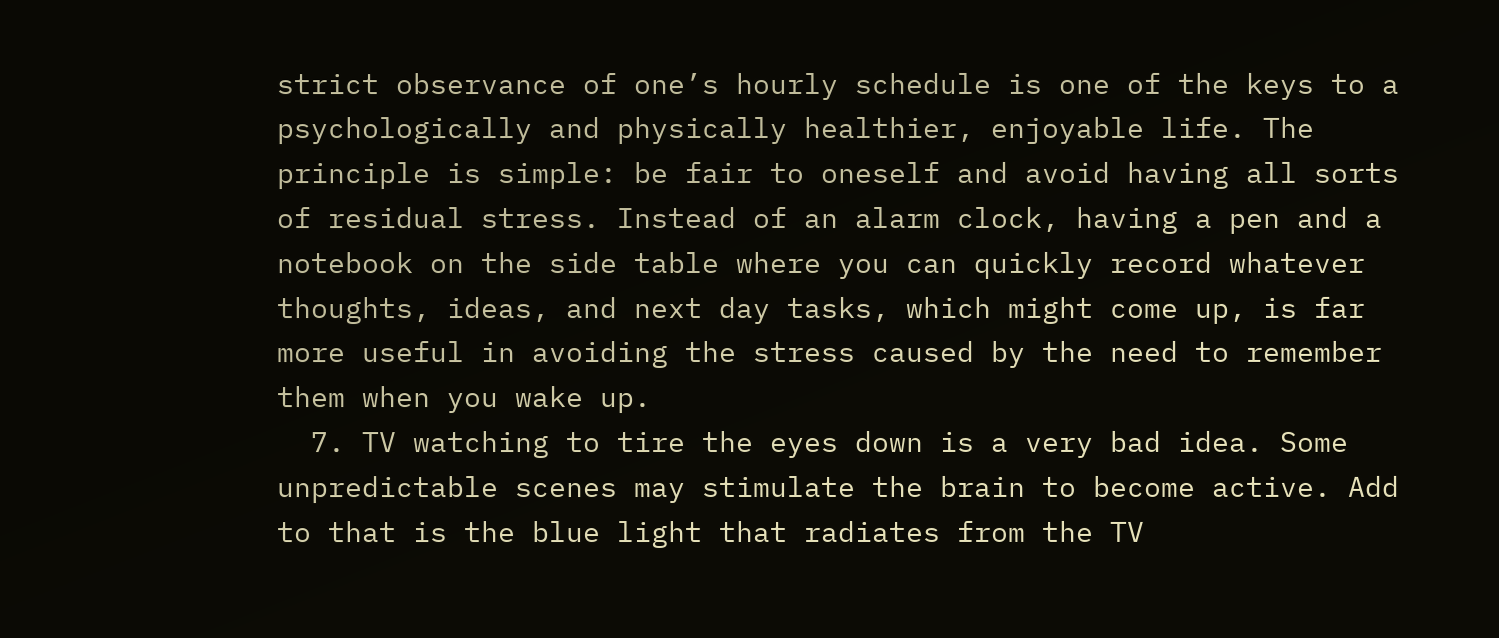strict observance of one’s hourly schedule is one of the keys to a psychologically and physically healthier, enjoyable life. The principle is simple: be fair to oneself and avoid having all sorts of residual stress. Instead of an alarm clock, having a pen and a notebook on the side table where you can quickly record whatever thoughts, ideas, and next day tasks, which might come up, is far more useful in avoiding the stress caused by the need to remember them when you wake up.
  7. TV watching to tire the eyes down is a very bad idea. Some unpredictable scenes may stimulate the brain to become active. Add to that is the blue light that radiates from the TV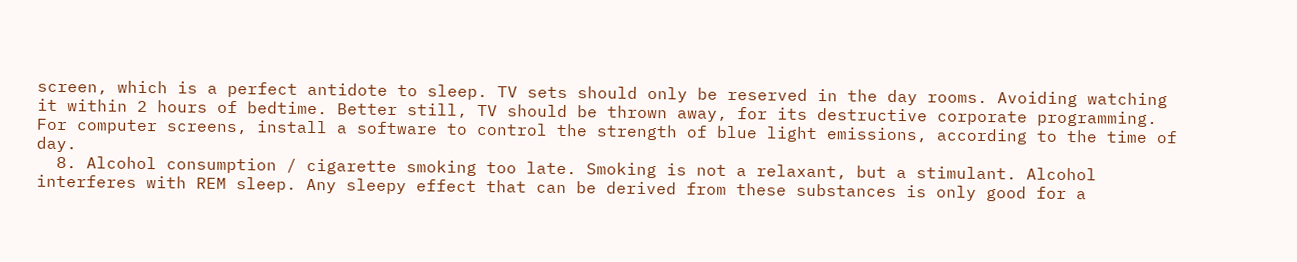screen, which is a perfect antidote to sleep. TV sets should only be reserved in the day rooms. Avoiding watching it within 2 hours of bedtime. Better still, TV should be thrown away, for its destructive corporate programming. For computer screens, install a software to control the strength of blue light emissions, according to the time of day.
  8. Alcohol consumption / cigarette smoking too late. Smoking is not a relaxant, but a stimulant. Alcohol interferes with REM sleep. Any sleepy effect that can be derived from these substances is only good for a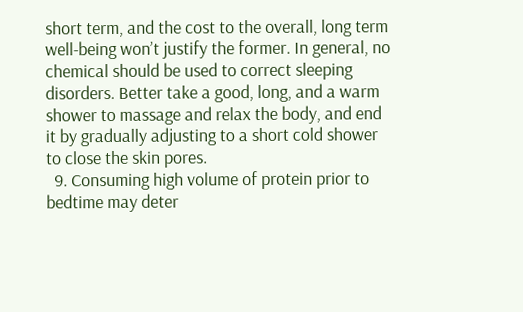short term, and the cost to the overall, long term well-being won’t justify the former. In general, no chemical should be used to correct sleeping disorders. Better take a good, long, and a warm shower to massage and relax the body, and end it by gradually adjusting to a short cold shower to close the skin pores.
  9. Consuming high volume of protein prior to bedtime may deter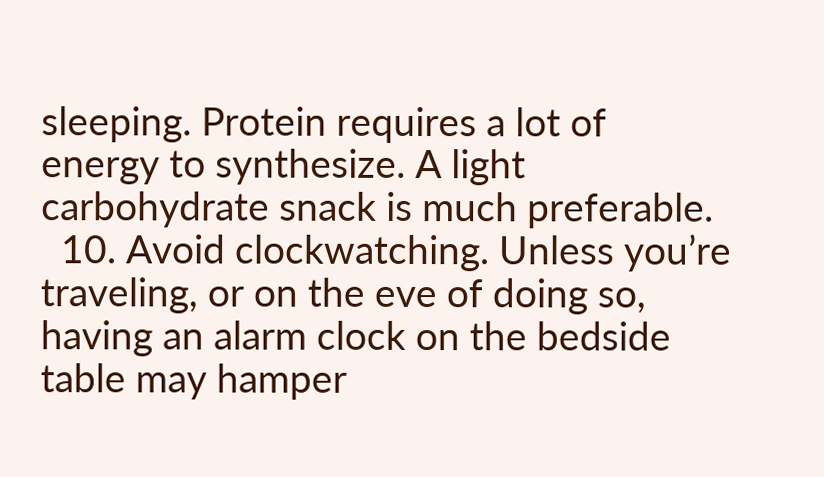sleeping. Protein requires a lot of energy to synthesize. A light carbohydrate snack is much preferable.
  10. Avoid clockwatching. Unless you’re traveling, or on the eve of doing so, having an alarm clock on the bedside table may hamper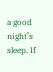a good night’s sleep. If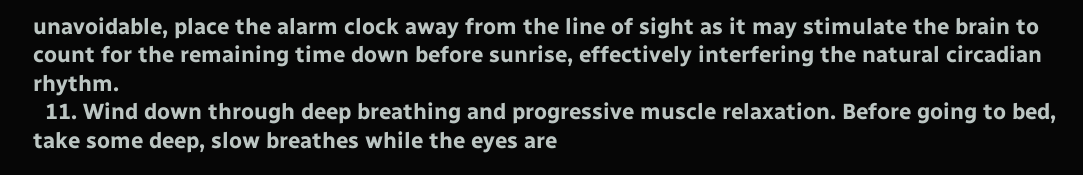unavoidable, place the alarm clock away from the line of sight as it may stimulate the brain to count for the remaining time down before sunrise, effectively interfering the natural circadian rhythm.
  11. Wind down through deep breathing and progressive muscle relaxation. Before going to bed, take some deep, slow breathes while the eyes are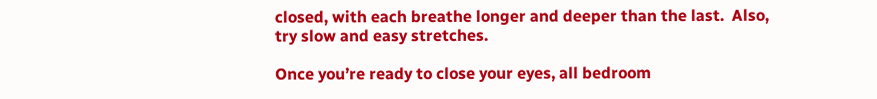closed, with each breathe longer and deeper than the last.  Also, try slow and easy stretches.

Once you’re ready to close your eyes, all bedroom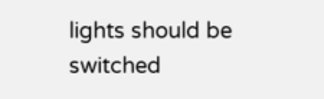lights should be switched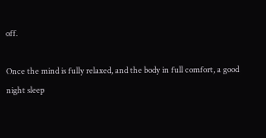off.

Once the mind is fully relaxed, and the body in full comfort, a good night sleep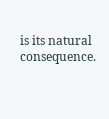is its natural consequence.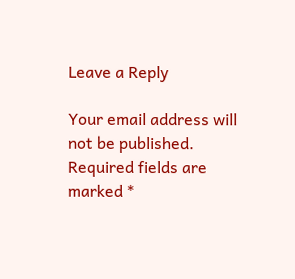Leave a Reply

Your email address will not be published. Required fields are marked *